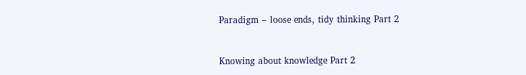Paradigm – loose ends, tidy thinking Part 2


Knowing about knowledge Part 2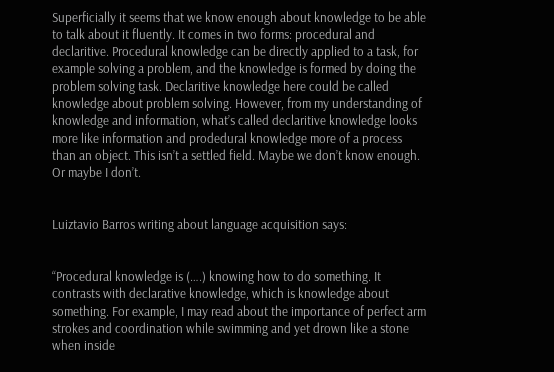Superficially it seems that we know enough about knowledge to be able to talk about it fluently. It comes in two forms: procedural and declaritive. Procedural knowledge can be directly applied to a task, for example solving a problem, and the knowledge is formed by doing the problem solving task. Declaritive knowledge here could be called knowledge about problem solving. However, from my understanding of knowledge and information, what’s called declaritive knowledge looks more like information and prodedural knowledge more of a process than an object. This isn’t a settled field. Maybe we don’t know enough. Or maybe I don’t.


Luiztavio Barros writing about language acquisition says:


“Procedural knowledge is (….) knowing how to do something. It contrasts with declarative knowledge, which is knowledge about something. For example, I may read about the importance of perfect arm strokes and coordination while swimming and yet drown like a stone when inside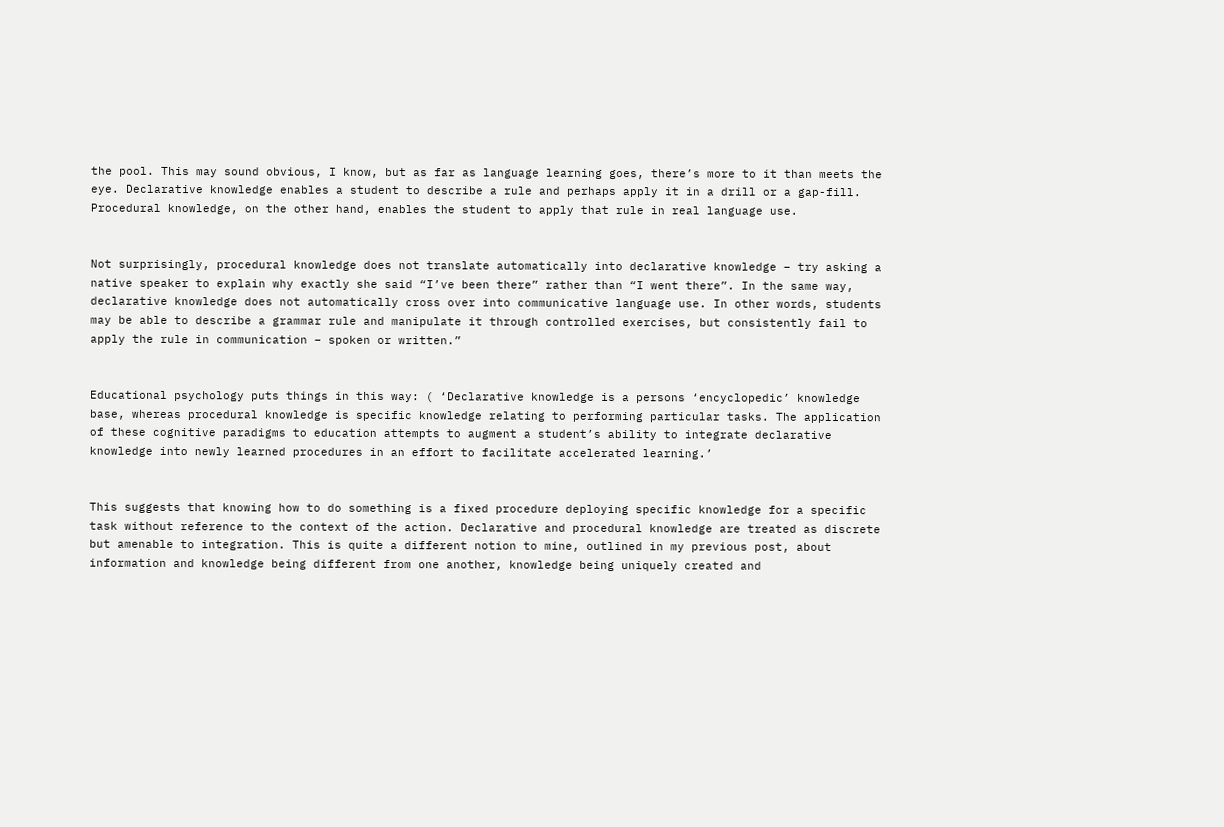the pool. This may sound obvious, I know, but as far as language learning goes, there’s more to it than meets the eye. Declarative knowledge enables a student to describe a rule and perhaps apply it in a drill or a gap-fill. Procedural knowledge, on the other hand, enables the student to apply that rule in real language use.


Not surprisingly, procedural knowledge does not translate automatically into declarative knowledge – try asking a native speaker to explain why exactly she said “I’ve been there” rather than “I went there”. In the same way, declarative knowledge does not automatically cross over into communicative language use. In other words, students may be able to describe a grammar rule and manipulate it through controlled exercises, but consistently fail to apply the rule in communication – spoken or written.”


Educational psychology puts things in this way: ( ‘Declarative knowledge is a persons ‘encyclopedic’ knowledge base, whereas procedural knowledge is specific knowledge relating to performing particular tasks. The application of these cognitive paradigms to education attempts to augment a student’s ability to integrate declarative knowledge into newly learned procedures in an effort to facilitate accelerated learning.’


This suggests that knowing how to do something is a fixed procedure deploying specific knowledge for a specific task without reference to the context of the action. Declarative and procedural knowledge are treated as discrete but amenable to integration. This is quite a different notion to mine, outlined in my previous post, about information and knowledge being different from one another, knowledge being uniquely created and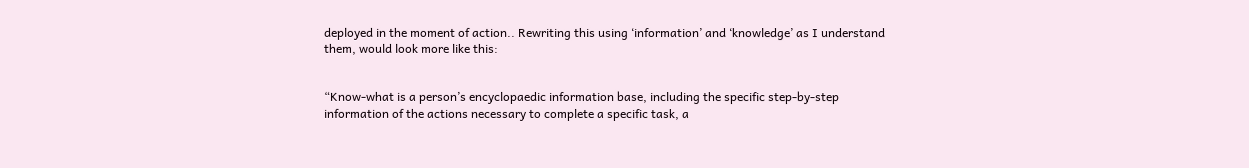deployed in the moment of action.. Rewriting this using ‘information’ and ‘knowledge’ as I understand them, would look more like this:


“Know-what is a person’s encyclopaedic information base, including the specific step-by-step information of the actions necessary to complete a specific task, a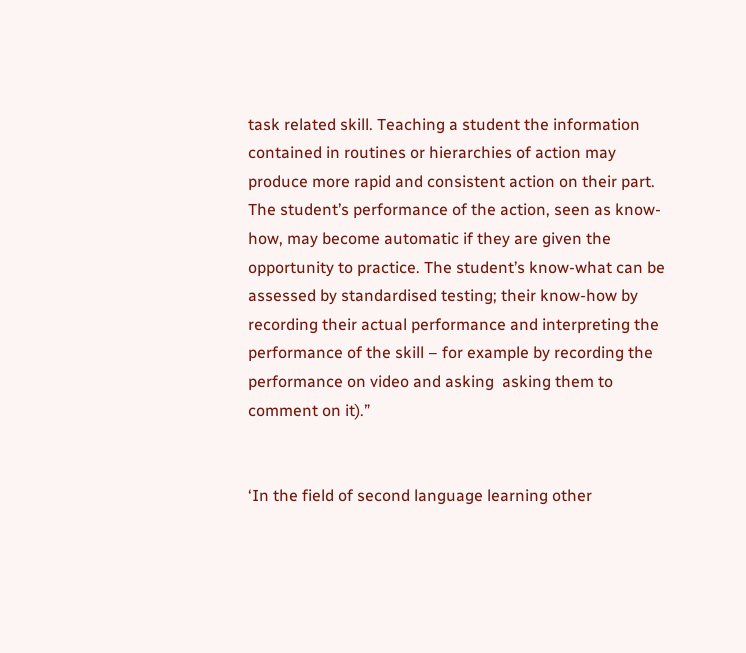task related skill. Teaching a student the information contained in routines or hierarchies of action may produce more rapid and consistent action on their part. The student’s performance of the action, seen as know-how, may become automatic if they are given the opportunity to practice. The student’s know-what can be assessed by standardised testing; their know-how by recording their actual performance and interpreting the performance of the skill – for example by recording the performance on video and asking  asking them to comment on it).”


‘In the field of second language learning other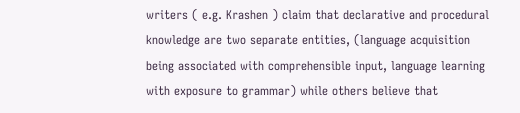writers ( e.g. Krashen ) claim that declarative and procedural knowledge are two separate entities, (language acquisition being associated with comprehensible input, language learning with exposure to grammar) while others believe that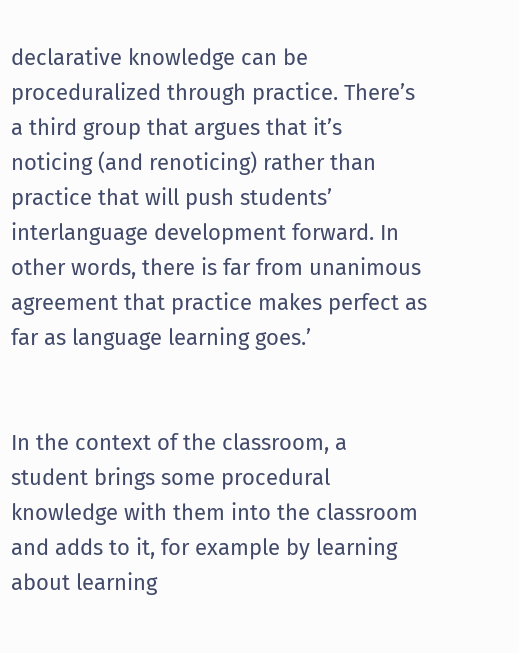declarative knowledge can be proceduralized through practice. There’s a third group that argues that it’s noticing (and renoticing) rather than practice that will push students’ interlanguage development forward. In other words, there is far from unanimous agreement that practice makes perfect as far as language learning goes.’


In the context of the classroom, a student brings some procedural knowledge with them into the classroom and adds to it, for example by learning about learning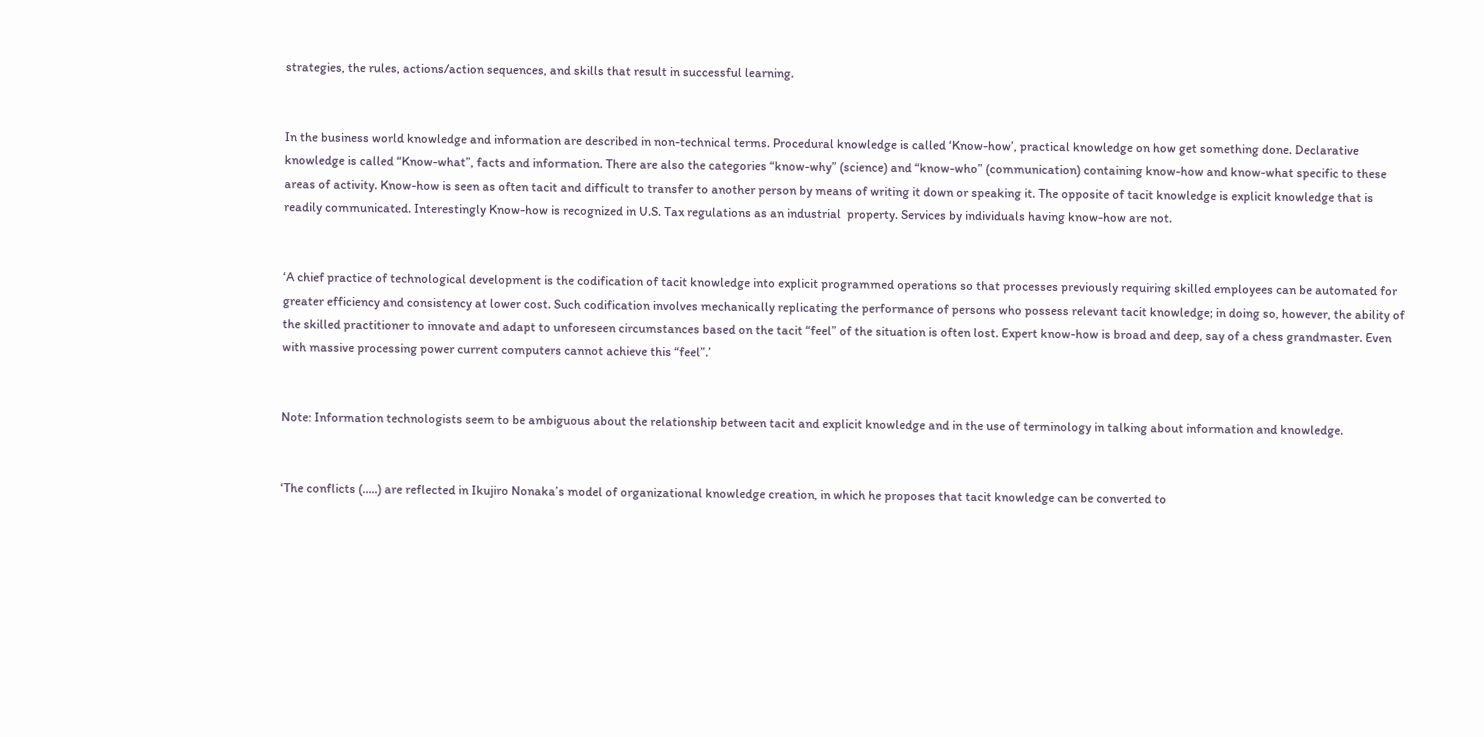strategies, the rules, actions/action sequences, and skills that result in successful learning.


In the business world knowledge and information are described in non-technical terms. Procedural knowledge is called ‘Know-how’, practical knowledge on how get something done. Declarative knowledge is called “Know-what”, facts and information. There are also the categories “know-why” (science) and “know-who” (communication) containing know-how and know-what specific to these areas of activity. Know-how is seen as often tacit and difficult to transfer to another person by means of writing it down or speaking it. The opposite of tacit knowledge is explicit knowledge that is readily communicated. Interestingly Know-how is recognized in U.S. Tax regulations as an industrial  property. Services by individuals having know-how are not.


‘A chief practice of technological development is the codification of tacit knowledge into explicit programmed operations so that processes previously requiring skilled employees can be automated for greater efficiency and consistency at lower cost. Such codification involves mechanically replicating the performance of persons who possess relevant tacit knowledge; in doing so, however, the ability of the skilled practitioner to innovate and adapt to unforeseen circumstances based on the tacit “feel” of the situation is often lost. Expert know-how is broad and deep, say of a chess grandmaster. Even with massive processing power current computers cannot achieve this “feel”.’


Note: Information technologists seem to be ambiguous about the relationship between tacit and explicit knowledge and in the use of terminology in talking about information and knowledge.


‘The conflicts (…..) are reflected in Ikujiro Nonaka’s model of organizational knowledge creation, in which he proposes that tacit knowledge can be converted to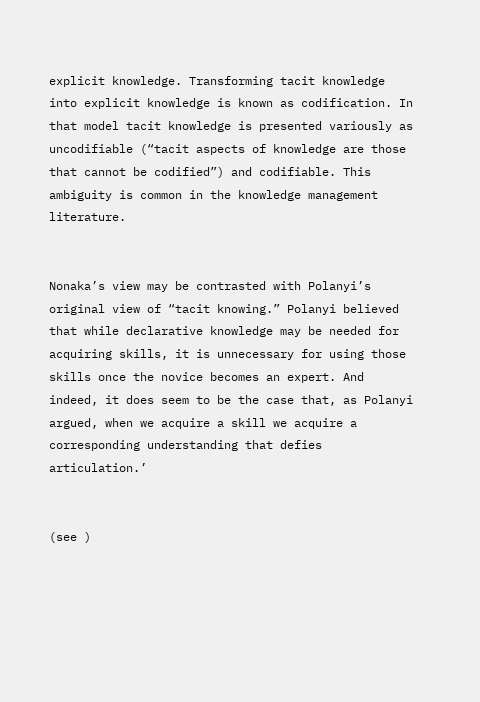explicit knowledge. Transforming tacit knowledge into explicit knowledge is known as codification. In that model tacit knowledge is presented variously as uncodifiable (“tacit aspects of knowledge are those that cannot be codified”) and codifiable. This ambiguity is common in the knowledge management literature.


Nonaka’s view may be contrasted with Polanyi’s original view of “tacit knowing.” Polanyi believed that while declarative knowledge may be needed for acquiring skills, it is unnecessary for using those skills once the novice becomes an expert. And indeed, it does seem to be the case that, as Polanyi argued, when we acquire a skill we acquire a corresponding understanding that defies articulation.’


(see )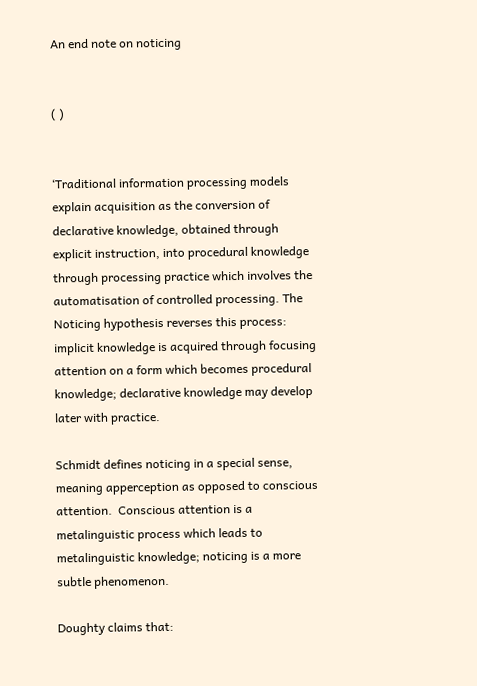An end note on noticing


( )


‘Traditional information processing models explain acquisition as the conversion of declarative knowledge, obtained through explicit instruction, into procedural knowledge through processing practice which involves the automatisation of controlled processing. The Noticing hypothesis reverses this process: implicit knowledge is acquired through focusing attention on a form which becomes procedural knowledge; declarative knowledge may develop later with practice.

Schmidt defines noticing in a special sense, meaning apperception as opposed to conscious attention.  Conscious attention is a metalinguistic process which leads to metalinguistic knowledge; noticing is a more subtle phenomenon.

Doughty claims that: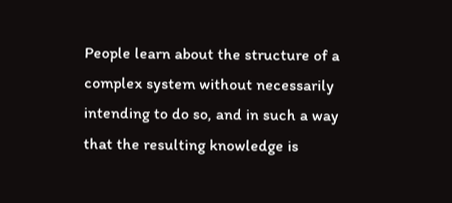People learn about the structure of a complex system without necessarily intending to do so, and in such a way that the resulting knowledge is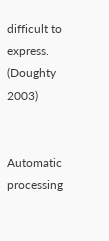difficult to express. (Doughty 2003)


Automatic processing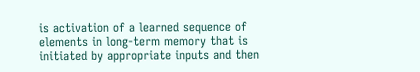is activation of a learned sequence of elements in long-term memory that is initiated by appropriate inputs and then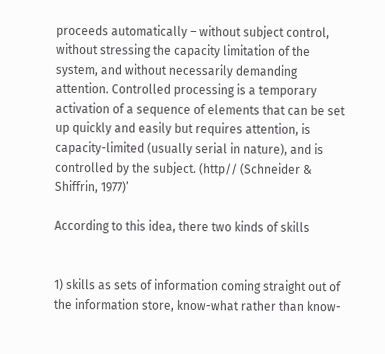proceeds automatically – without subject control, without stressing the capacity limitation of the system, and without necessarily demanding attention. Controlled processing is a temporary activation of a sequence of elements that can be set up quickly and easily but requires attention, is capacity-limited (usually serial in nature), and is controlled by the subject. (http// (Schneider & Shiffrin, 1977)’

According to this idea, there two kinds of skills


1) skills as sets of information coming straight out of the information store, know-what rather than know-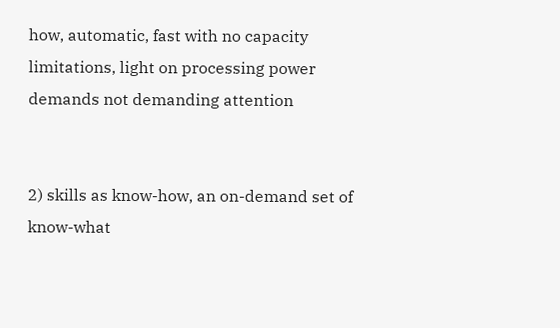how, automatic, fast with no capacity limitations, light on processing power demands not demanding attention


2) skills as know-how, an on-demand set of know-what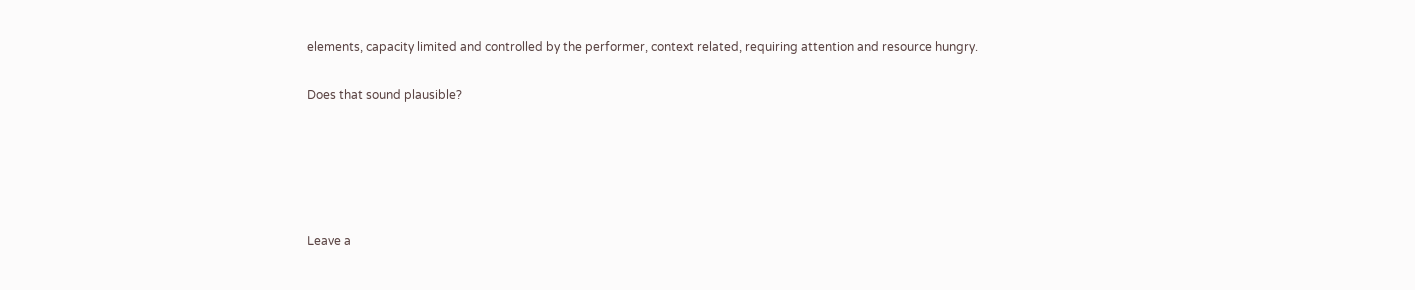elements, capacity limited and controlled by the performer, context related, requiring attention and resource hungry.


Does that sound plausible?








Leave a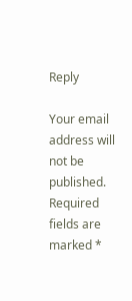Reply

Your email address will not be published. Required fields are marked *